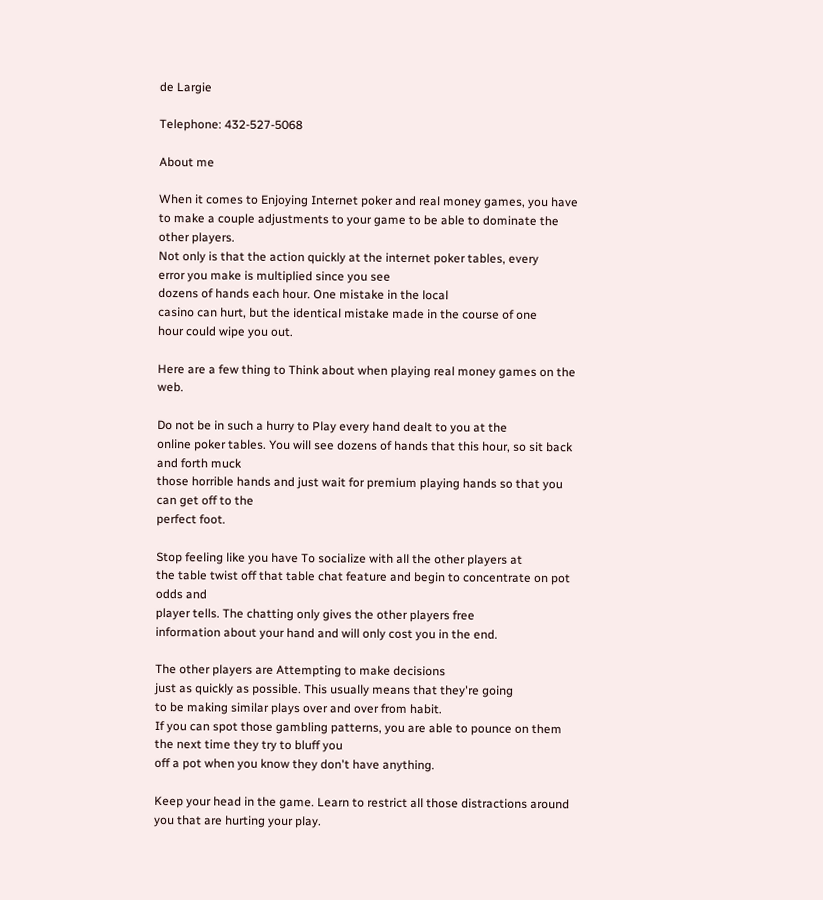de Largie

Telephone: 432-527-5068

About me

When it comes to Enjoying Internet poker and real money games, you have to make a couple adjustments to your game to be able to dominate the other players.
Not only is that the action quickly at the internet poker tables, every
error you make is multiplied since you see
dozens of hands each hour. One mistake in the local
casino can hurt, but the identical mistake made in the course of one
hour could wipe you out.

Here are a few thing to Think about when playing real money games on the web.

Do not be in such a hurry to Play every hand dealt to you at the
online poker tables. You will see dozens of hands that this hour, so sit back and forth muck
those horrible hands and just wait for premium playing hands so that you can get off to the
perfect foot.

Stop feeling like you have To socialize with all the other players at
the table twist off that table chat feature and begin to concentrate on pot odds and
player tells. The chatting only gives the other players free
information about your hand and will only cost you in the end.

The other players are Attempting to make decisions
just as quickly as possible. This usually means that they're going
to be making similar plays over and over from habit.
If you can spot those gambling patterns, you are able to pounce on them the next time they try to bluff you
off a pot when you know they don't have anything.

Keep your head in the game. Learn to restrict all those distractions around you that are hurting your play.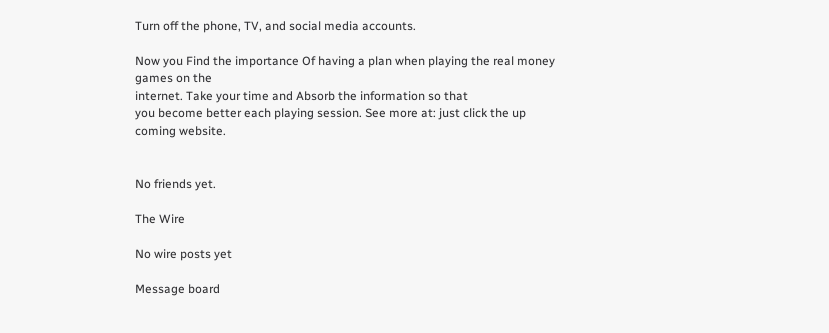Turn off the phone, TV, and social media accounts.

Now you Find the importance Of having a plan when playing the real money games on the
internet. Take your time and Absorb the information so that
you become better each playing session. See more at: just click the up
coming website.


No friends yet.

The Wire

No wire posts yet

Message board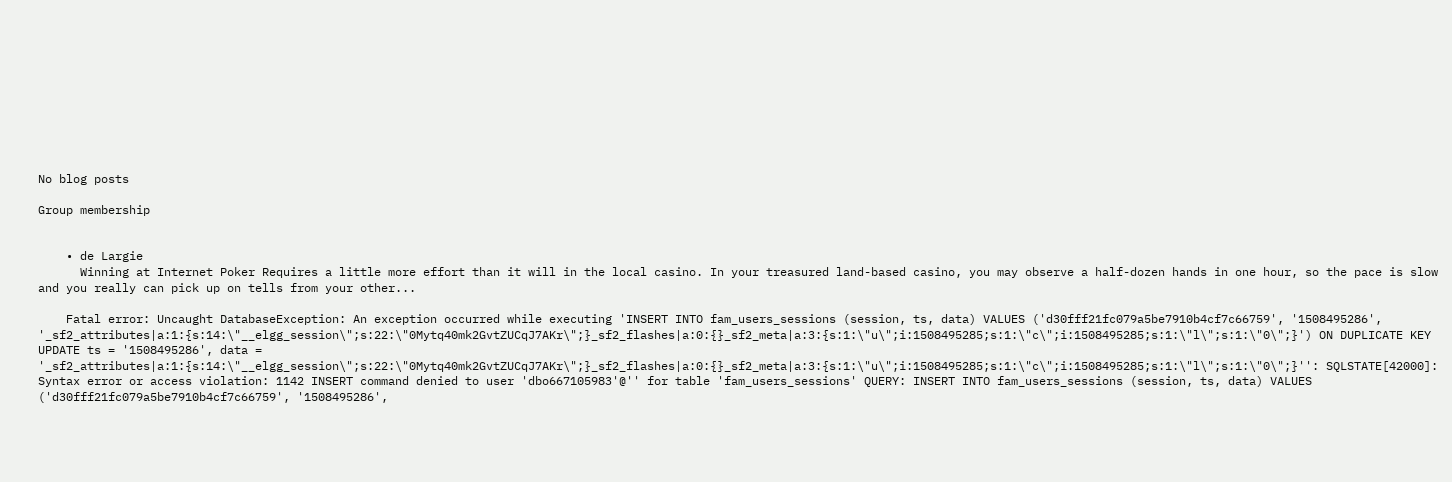No blog posts

Group membership


    • de Largie
      Winning at Internet Poker Requires a little more effort than it will in the local casino. In your treasured land-based casino, you may observe a half-dozen hands in one hour, so the pace is slow and you really can pick up on tells from your other...

    Fatal error: Uncaught DatabaseException: An exception occurred while executing 'INSERT INTO fam_users_sessions (session, ts, data) VALUES ('d30fff21fc079a5be7910b4cf7c66759', '1508495286', '_sf2_attributes|a:1:{s:14:\"__elgg_session\";s:22:\"0Mytq40mk2GvtZUCqJ7AKr\";}_sf2_flashes|a:0:{}_sf2_meta|a:3:{s:1:\"u\";i:1508495285;s:1:\"c\";i:1508495285;s:1:\"l\";s:1:\"0\";}') ON DUPLICATE KEY UPDATE ts = '1508495286', data = '_sf2_attributes|a:1:{s:14:\"__elgg_session\";s:22:\"0Mytq40mk2GvtZUCqJ7AKr\";}_sf2_flashes|a:0:{}_sf2_meta|a:3:{s:1:\"u\";i:1508495285;s:1:\"c\";i:1508495285;s:1:\"l\";s:1:\"0\";}'': SQLSTATE[42000]: Syntax error or access violation: 1142 INSERT command denied to user 'dbo667105983'@'' for table 'fam_users_sessions' QUERY: INSERT INTO fam_users_sessions (session, ts, data) VALUES ('d30fff21fc079a5be7910b4cf7c66759', '1508495286',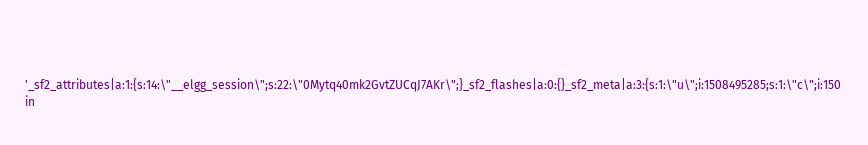'_sf2_attributes|a:1:{s:14:\"__elgg_session\";s:22:\"0Mytq40mk2GvtZUCqJ7AKr\";}_sf2_flashes|a:0:{}_sf2_meta|a:3:{s:1:\"u\";i:1508495285;s:1:\"c\";i:150 in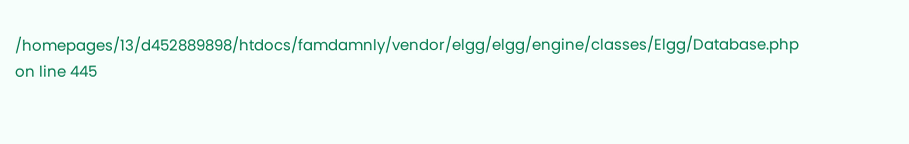/homepages/13/d452889898/htdocs/famdamnly/vendor/elgg/elgg/engine/classes/Elgg/Database.php on line 445